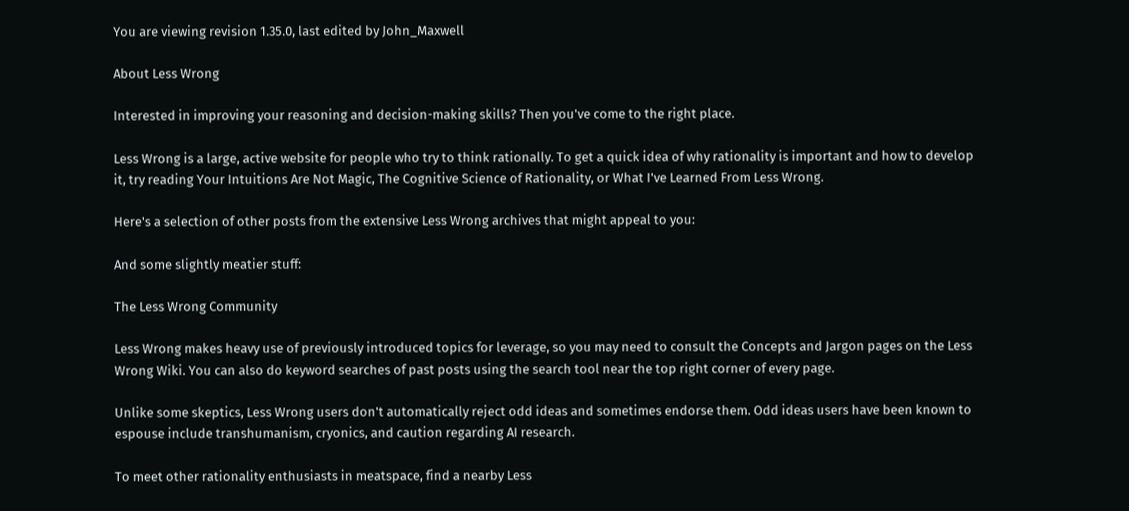You are viewing revision 1.35.0, last edited by John_Maxwell

About Less Wrong

Interested in improving your reasoning and decision-making skills? Then you've come to the right place.

Less Wrong is a large, active website for people who try to think rationally. To get a quick idea of why rationality is important and how to develop it, try reading Your Intuitions Are Not Magic, The Cognitive Science of Rationality, or What I've Learned From Less Wrong.

Here's a selection of other posts from the extensive Less Wrong archives that might appeal to you:

And some slightly meatier stuff:

The Less Wrong Community

Less Wrong makes heavy use of previously introduced topics for leverage, so you may need to consult the Concepts and Jargon pages on the Less Wrong Wiki. You can also do keyword searches of past posts using the search tool near the top right corner of every page.

Unlike some skeptics, Less Wrong users don't automatically reject odd ideas and sometimes endorse them. Odd ideas users have been known to espouse include transhumanism, cryonics, and caution regarding AI research.

To meet other rationality enthusiasts in meatspace, find a nearby Less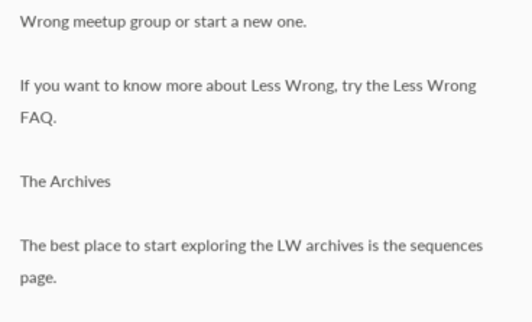Wrong meetup group or start a new one.

If you want to know more about Less Wrong, try the Less Wrong FAQ.

The Archives

The best place to start exploring the LW archives is the sequences page.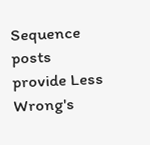Sequence posts provide Less Wrong's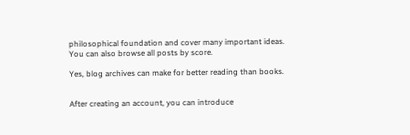philosophical foundation and cover many important ideas. You can also browse all posts by score.

Yes, blog archives can make for better reading than books.


After creating an account, you can introduce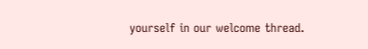yourself in our welcome thread.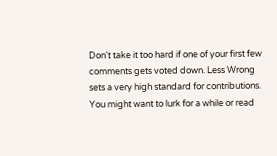Don't take it too hard if one of your first few comments gets voted down. Less Wrong sets a very high standard for contributions. You might want to lurk for a while or read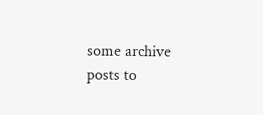some archive posts to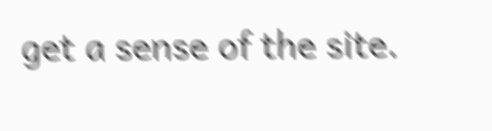get a sense of the site.